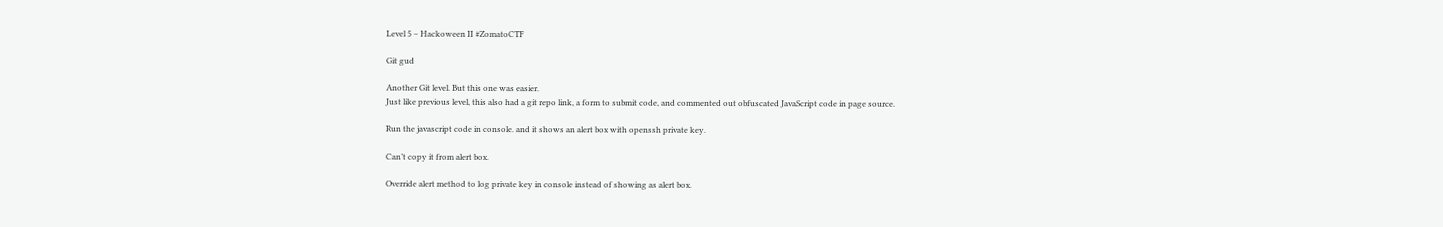Level 5 – Hackoween II #ZomatoCTF

Git gud

Another Git level. But this one was easier.
Just like previous level, this also had a git repo link, a form to submit code, and commented out obfuscated JavaScript code in page source.

Run the javascript code in console. and it shows an alert box with openssh private key.

Can’t copy it from alert box.

Override alert method to log private key in console instead of showing as alert box.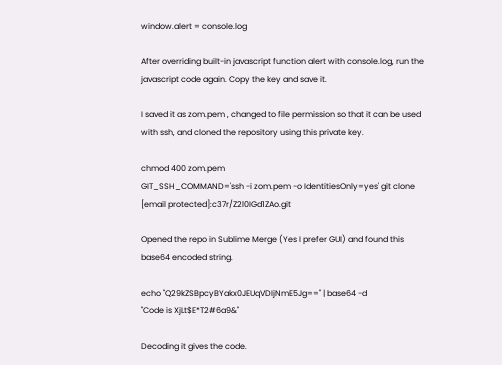window.alert = console.log

After overriding built-in javascript function alert with console.log, run the javascript code again. Copy the key and save it.

I saved it as zom.pem , changed to file permission so that it can be used with ssh, and cloned the repository using this private key.

chmod 400 zom.pem
GIT_SSH_COMMAND='ssh -i zom.pem -o IdentitiesOnly=yes' git clone [email protected]:c37r/Z2l0IGd1ZAo.git

Opened the repo in Sublime Merge (Yes I prefer GUI) and found this base64 encoded string.

echo "Q29kZSBpcyBYakx0JEUqVDIjNmE5Jg==" | base64 -d
"Code is XjLt$E*T2#6a9&"

Decoding it gives the code.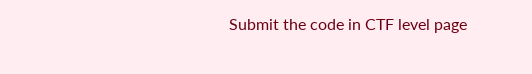Submit the code in CTF level page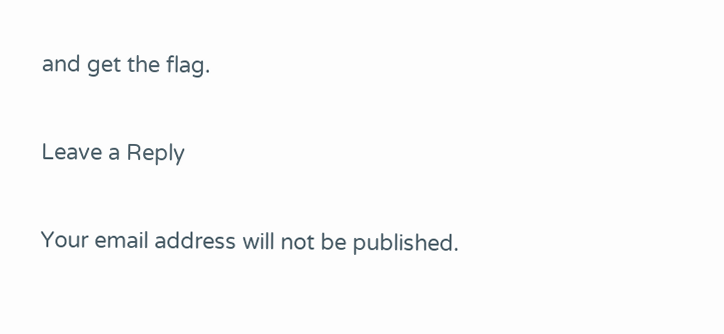and get the flag.

Leave a Reply

Your email address will not be published.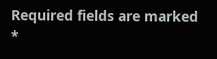Required fields are marked *